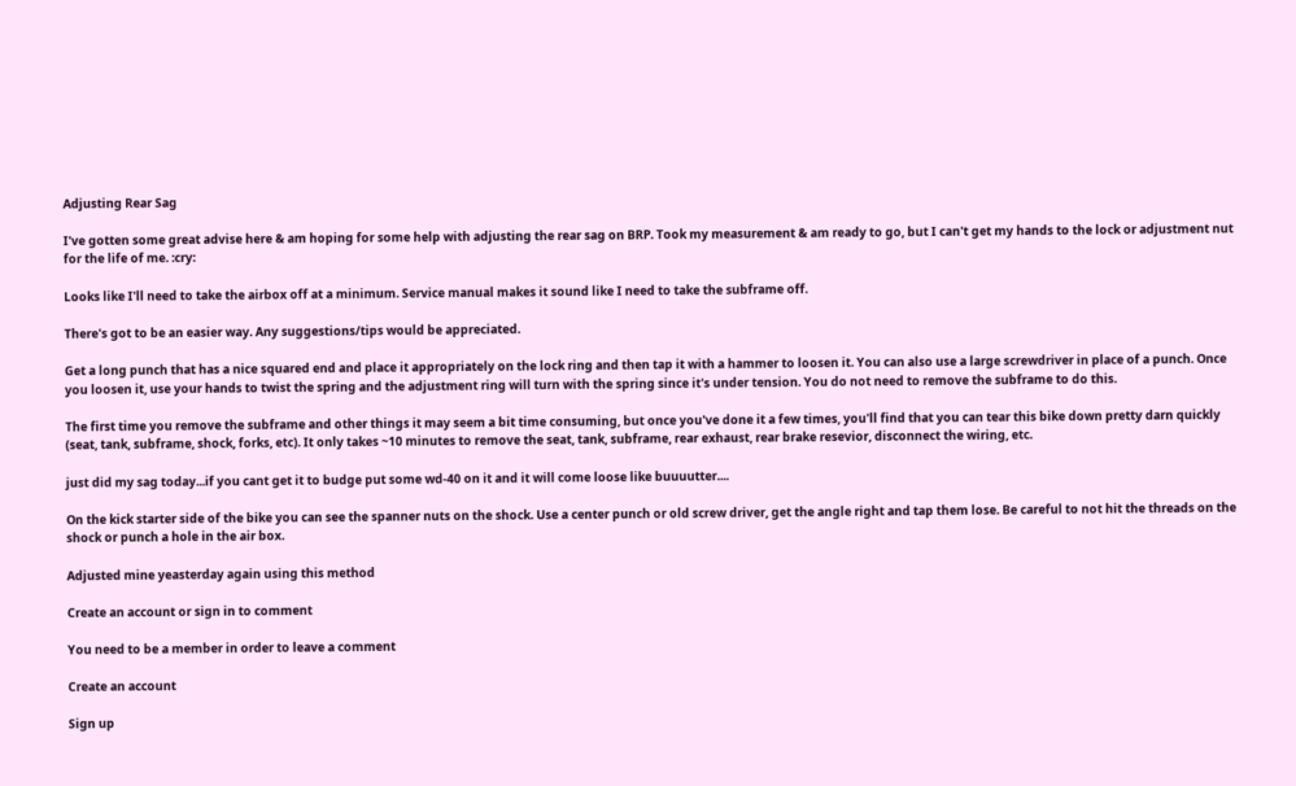Adjusting Rear Sag

I've gotten some great advise here & am hoping for some help with adjusting the rear sag on BRP. Took my measurement & am ready to go, but I can't get my hands to the lock or adjustment nut for the life of me. :cry:

Looks like I'll need to take the airbox off at a minimum. Service manual makes it sound like I need to take the subframe off.

There's got to be an easier way. Any suggestions/tips would be appreciated.

Get a long punch that has a nice squared end and place it appropriately on the lock ring and then tap it with a hammer to loosen it. You can also use a large screwdriver in place of a punch. Once you loosen it, use your hands to twist the spring and the adjustment ring will turn with the spring since it's under tension. You do not need to remove the subframe to do this.

The first time you remove the subframe and other things it may seem a bit time consuming, but once you've done it a few times, you'll find that you can tear this bike down pretty darn quickly (seat, tank, subframe, shock, forks, etc). It only takes ~10 minutes to remove the seat, tank, subframe, rear exhaust, rear brake resevior, disconnect the wiring, etc.

just did my sag today...if you cant get it to budge put some wd-40 on it and it will come loose like buuuutter....

On the kick starter side of the bike you can see the spanner nuts on the shock. Use a center punch or old screw driver, get the angle right and tap them lose. Be careful to not hit the threads on the shock or punch a hole in the air box.

Adjusted mine yeasterday again using this method

Create an account or sign in to comment

You need to be a member in order to leave a comment

Create an account

Sign up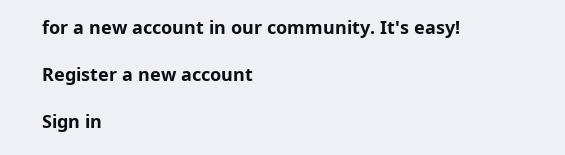for a new account in our community. It's easy!

Register a new account

Sign in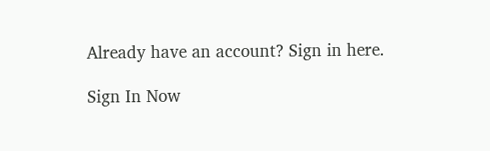Already have an account? Sign in here.

Sign In Now